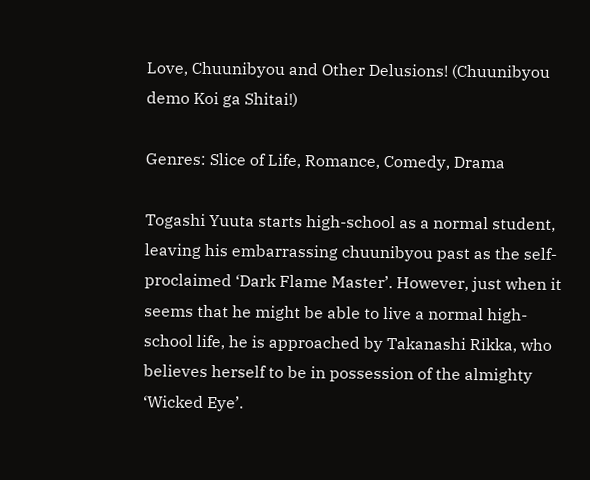Love, Chuunibyou and Other Delusions! (Chuunibyou demo Koi ga Shitai!)

Genres: Slice of Life, Romance, Comedy, Drama

Togashi Yuuta starts high-school as a normal student, leaving his embarrassing chuunibyou past as the self-proclaimed ‘Dark Flame Master’. However, just when it seems that he might be able to live a normal high-school life, he is approached by Takanashi Rikka, who believes herself to be in possession of the almighty ‘Wicked Eye’.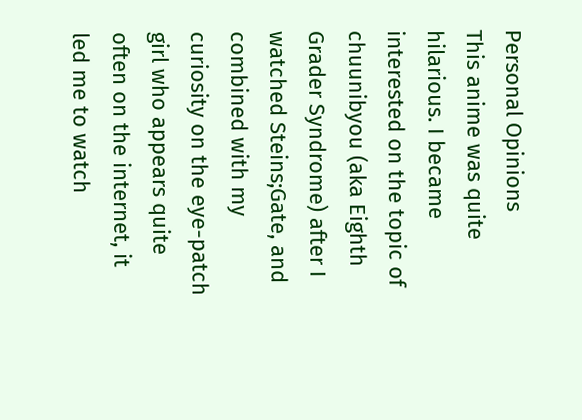Personal Opinions
This anime was quite hilarious. I became interested on the topic of chuunibyou (aka Eighth Grader Syndrome) after I watched Steins;Gate, and combined with my curiosity on the eye-patch girl who appears quite often on the internet, it led me to watch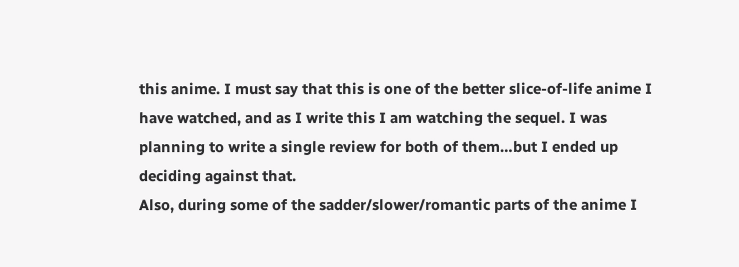this anime. I must say that this is one of the better slice-of-life anime I have watched, and as I write this I am watching the sequel. I was planning to write a single review for both of them…but I ended up deciding against that.
Also, during some of the sadder/slower/romantic parts of the anime I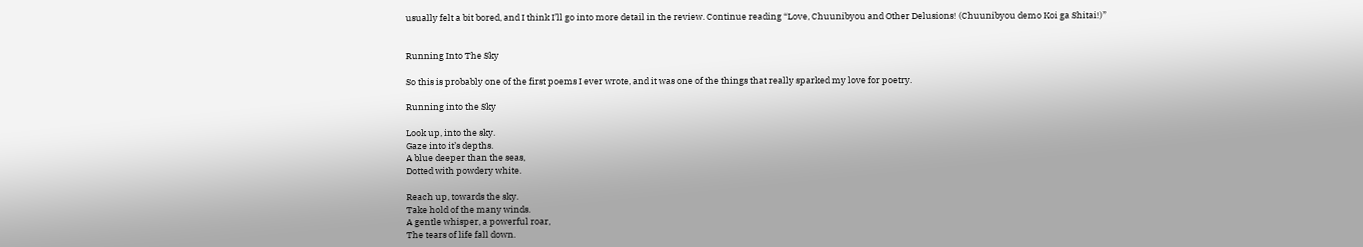usually felt a bit bored, and I think I’ll go into more detail in the review. Continue reading “Love, Chuunibyou and Other Delusions! (Chuunibyou demo Koi ga Shitai!)”


Running Into The Sky

So this is probably one of the first poems I ever wrote, and it was one of the things that really sparked my love for poetry.

Running into the Sky

Look up, into the sky.
Gaze into it’s depths.
A blue deeper than the seas,
Dotted with powdery white.

Reach up, towards the sky.
Take hold of the many winds.
A gentle whisper, a powerful roar,
The tears of life fall down.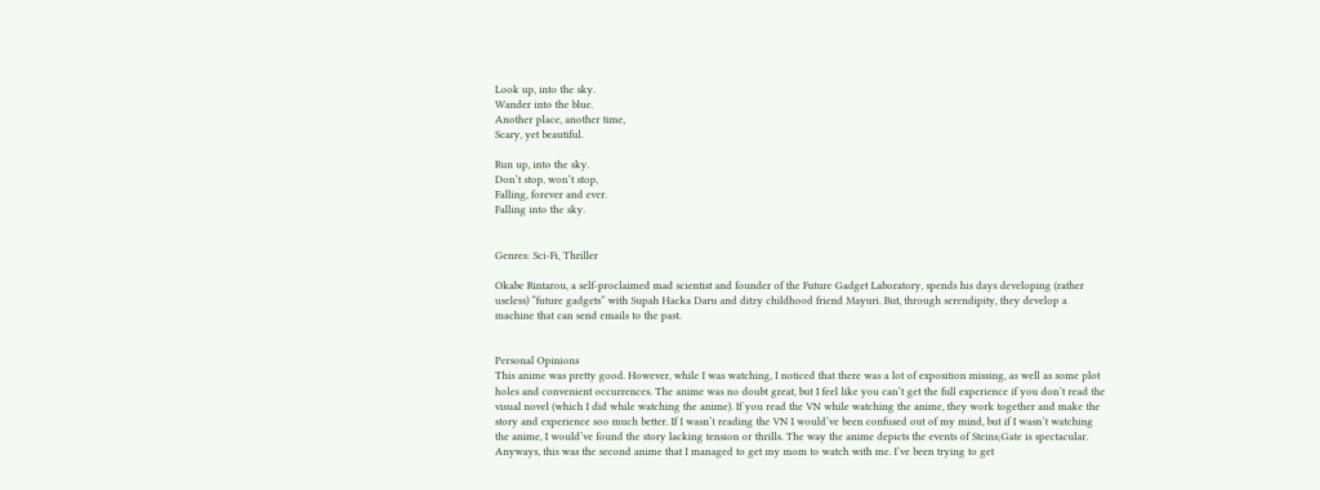Look up, into the sky.
Wander into the blue.
Another place, another time,
Scary, yet beautiful.

Run up, into the sky.
Don’t stop, won’t stop,
Falling, forever and ever.
Falling into the sky.


Genres: Sci-Fi, Thriller

Okabe Rintarou, a self-proclaimed mad scientist and founder of the Future Gadget Laboratory, spends his days developing (rather useless) “future gadgets” with Supah Hacka Daru and ditzy childhood friend Mayuri. But, through serendipity, they develop a machine that can send emails to the past.


Personal Opinions
This anime was pretty good. However, while I was watching, I noticed that there was a lot of exposition missing, as well as some plot holes and convenient occurrences. The anime was no doubt great, but I feel like you can’t get the full experience if you don’t read the visual novel (which I did while watching the anime). If you read the VN while watching the anime, they work together and make the story and experience soo much better. If I wasn’t reading the VN I would’ve been confused out of my mind, but if I wasn’t watching the anime, I would’ve found the story lacking tension or thrills. The way the anime depicts the events of Steins;Gate is spectacular.
Anyways, this was the second anime that I managed to get my mom to watch with me. I’ve been trying to get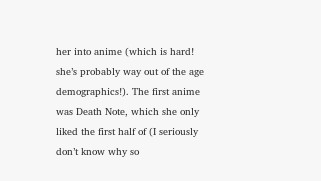her into anime (which is hard! she’s probably way out of the age demographics!). The first anime was Death Note, which she only liked the first half of (I seriously don’t know why so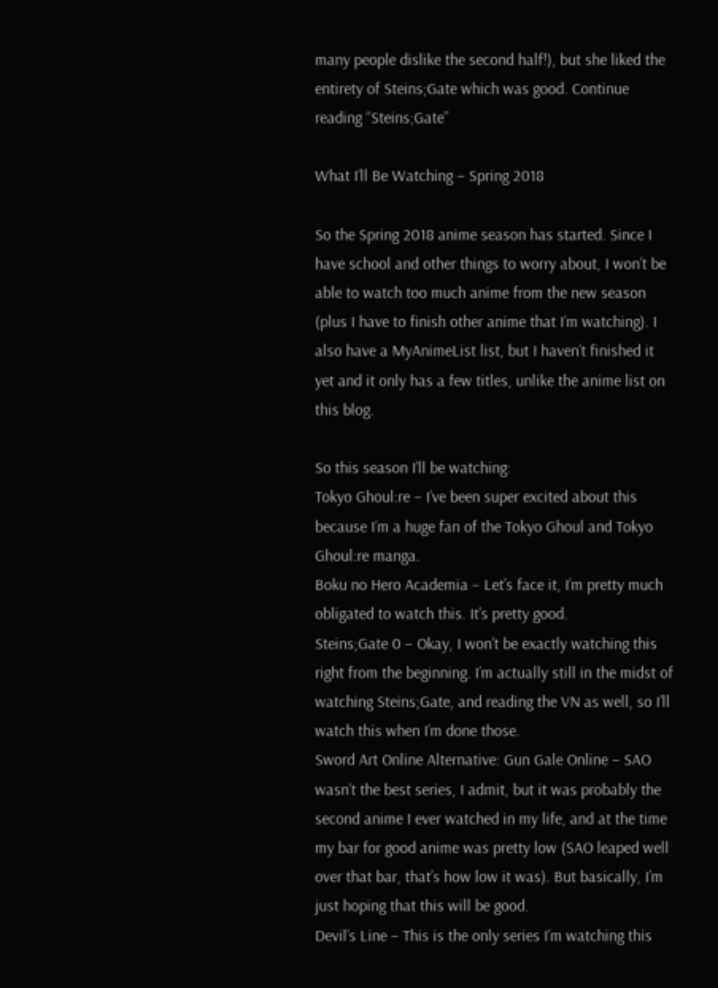many people dislike the second half!), but she liked the entirety of Steins;Gate which was good. Continue reading “Steins;Gate”

What I’ll Be Watching – Spring 2018

So the Spring 2018 anime season has started. Since I have school and other things to worry about, I won’t be able to watch too much anime from the new season (plus I have to finish other anime that I’m watching). I also have a MyAnimeList list, but I haven’t finished it yet and it only has a few titles, unlike the anime list on this blog.

So this season I’ll be watching:
Tokyo Ghoul:re – I’ve been super excited about this because I’m a huge fan of the Tokyo Ghoul and Tokyo Ghoul:re manga.
Boku no Hero Academia – Let’s face it, I’m pretty much obligated to watch this. It’s pretty good.
Steins;Gate 0 – Okay, I won’t be exactly watching this right from the beginning. I’m actually still in the midst of watching Steins;Gate, and reading the VN as well, so I’ll watch this when I’m done those.
Sword Art Online Alternative: Gun Gale Online – SAO wasn’t the best series, I admit, but it was probably the second anime I ever watched in my life, and at the time my bar for good anime was pretty low (SAO leaped well over that bar, that’s how low it was). But basically, I’m just hoping that this will be good.
Devil’s Line – This is the only series I’m watching this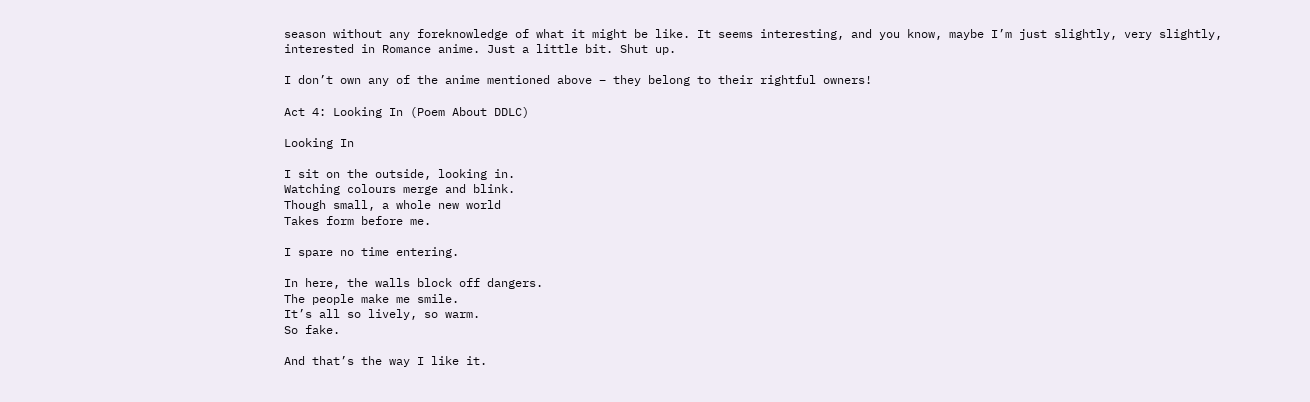season without any foreknowledge of what it might be like. It seems interesting, and you know, maybe I’m just slightly, very slightly, interested in Romance anime. Just a little bit. Shut up.

I don’t own any of the anime mentioned above – they belong to their rightful owners!

Act 4: Looking In (Poem About DDLC)

Looking In

I sit on the outside, looking in.
Watching colours merge and blink.
Though small, a whole new world
Takes form before me.

I spare no time entering.

In here, the walls block off dangers.
The people make me smile.
It’s all so lively, so warm.
So fake.

And that’s the way I like it.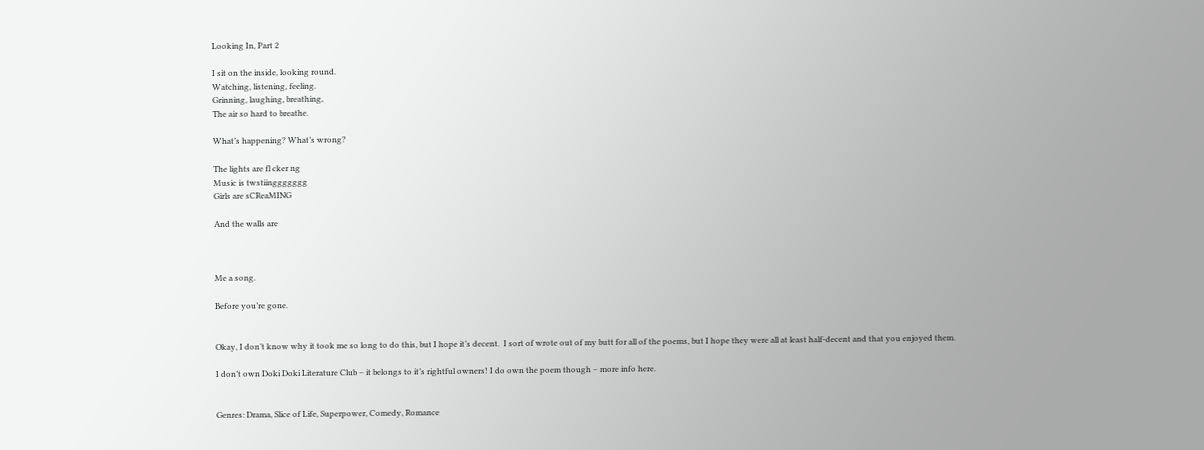Looking In, Part 2

I sit on the inside, looking round.
Watching, listening, feeling.
Grinning, laughing, breathing,
The air so hard to breathe.

What’s happening? What’s wrong?

The lights are fl cker ng
Music is twstiinggggggg
Girls are sCReaMING

And the walls are



Me a song.

Before you’re gone.


Okay, I don’t know why it took me so long to do this, but I hope it’s decent.  I sort of wrote out of my butt for all of the poems, but I hope they were all at least half-decent and that you enjoyed them.

I don’t own Doki Doki Literature Club – it belongs to it’s rightful owners! I do own the poem though – more info here.


Genres: Drama, Slice of Life, Superpower, Comedy, Romance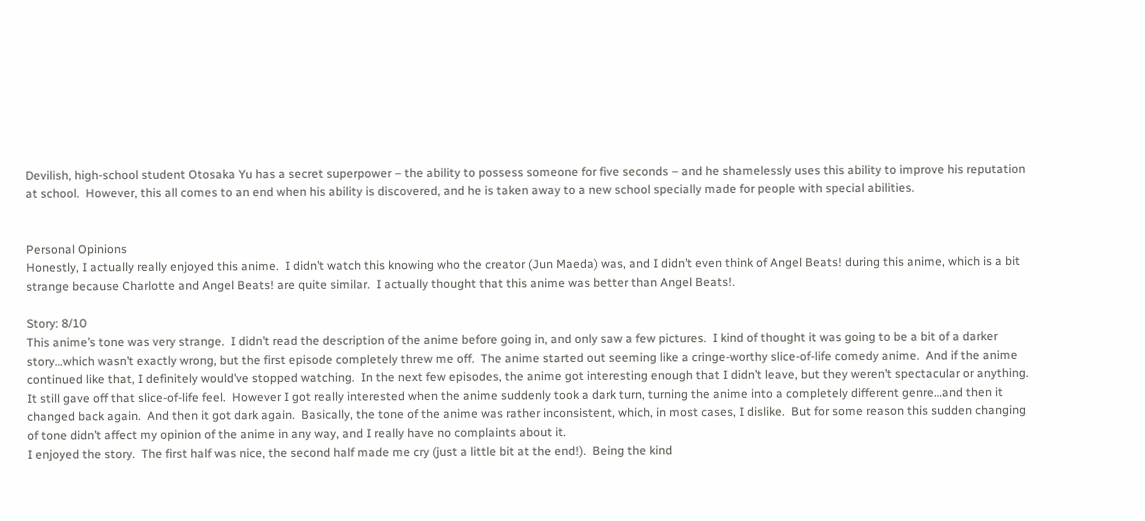Devilish, high-school student Otosaka Yu has a secret superpower – the ability to possess someone for five seconds – and he shamelessly uses this ability to improve his reputation at school.  However, this all comes to an end when his ability is discovered, and he is taken away to a new school specially made for people with special abilities.


Personal Opinions
Honestly, I actually really enjoyed this anime.  I didn’t watch this knowing who the creator (Jun Maeda) was, and I didn’t even think of Angel Beats! during this anime, which is a bit strange because Charlotte and Angel Beats! are quite similar.  I actually thought that this anime was better than Angel Beats!.

Story: 8/10
This anime’s tone was very strange.  I didn’t read the description of the anime before going in, and only saw a few pictures.  I kind of thought it was going to be a bit of a darker story…which wasn’t exactly wrong, but the first episode completely threw me off.  The anime started out seeming like a cringe-worthy slice-of-life comedy anime.  And if the anime continued like that, I definitely would’ve stopped watching.  In the next few episodes, the anime got interesting enough that I didn’t leave, but they weren’t spectacular or anything.  It still gave off that slice-of-life feel.  However I got really interested when the anime suddenly took a dark turn, turning the anime into a completely different genre…and then it changed back again.  And then it got dark again.  Basically, the tone of the anime was rather inconsistent, which, in most cases, I dislike.  But for some reason this sudden changing of tone didn’t affect my opinion of the anime in any way, and I really have no complaints about it.
I enjoyed the story.  The first half was nice, the second half made me cry (just a little bit at the end!).  Being the kind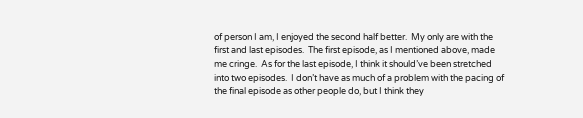of person I am, I enjoyed the second half better.  My only are with the first and last episodes.  The first episode, as I mentioned above, made me cringe.  As for the last episode, I think it should’ve been stretched into two episodes.  I don’t have as much of a problem with the pacing of the final episode as other people do, but I think they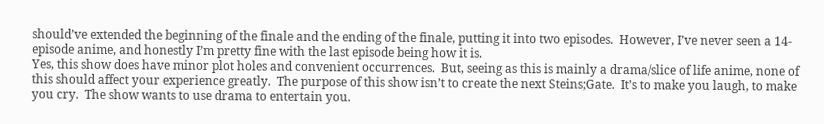should’ve extended the beginning of the finale and the ending of the finale, putting it into two episodes.  However, I’ve never seen a 14-episode anime, and honestly I’m pretty fine with the last episode being how it is.
Yes, this show does have minor plot holes and convenient occurrences.  But, seeing as this is mainly a drama/slice of life anime, none of this should affect your experience greatly.  The purpose of this show isn’t to create the next Steins;Gate.  It’s to make you laugh, to make you cry.  The show wants to use drama to entertain you.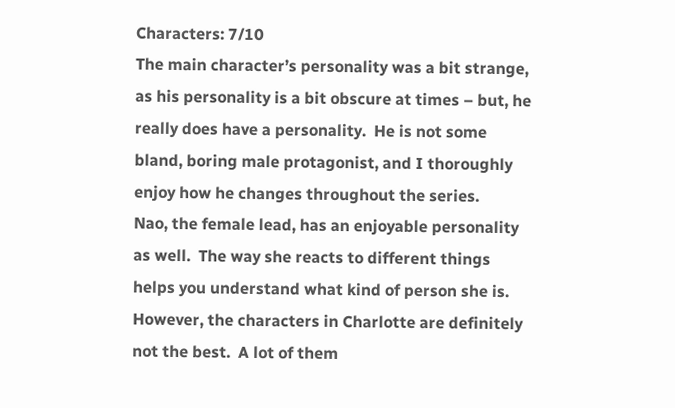Characters: 7/10
The main character’s personality was a bit strange, as his personality is a bit obscure at times – but, he really does have a personality.  He is not some bland, boring male protagonist, and I thoroughly enjoy how he changes throughout the series.
Nao, the female lead, has an enjoyable personality as well.  The way she reacts to different things helps you understand what kind of person she is.
However, the characters in Charlotte are definitely not the best.  A lot of them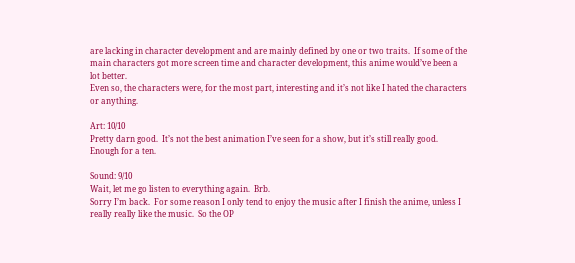are lacking in character development and are mainly defined by one or two traits.  If some of the main characters got more screen time and character development, this anime would’ve been a lot better.
Even so, the characters were, for the most part, interesting and it’s not like I hated the characters or anything.

Art: 10/10
Pretty darn good.  It’s not the best animation I’ve seen for a show, but it’s still really good.  Enough for a ten.

Sound: 9/10
Wait, let me go listen to everything again.  Brb.
Sorry I’m back.  For some reason I only tend to enjoy the music after I finish the anime, unless I really really like the music.  So the OP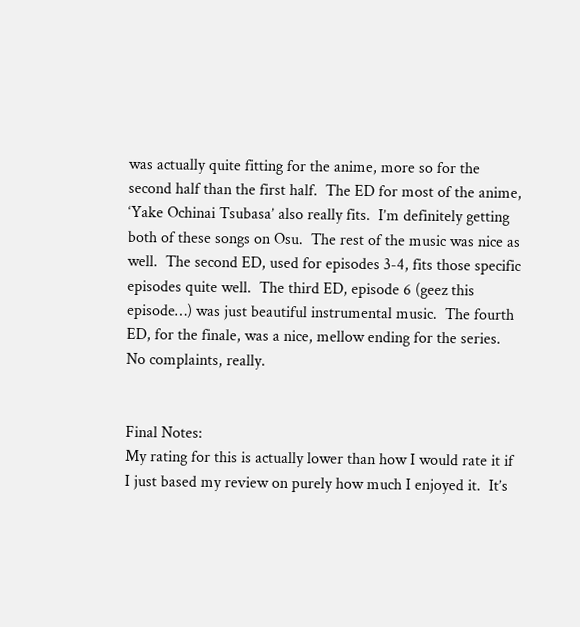was actually quite fitting for the anime, more so for the second half than the first half.  The ED for most of the anime, ‘Yake Ochinai Tsubasa’ also really fits.  I’m definitely getting both of these songs on Osu.  The rest of the music was nice as well.  The second ED, used for episodes 3-4, fits those specific episodes quite well.  The third ED, episode 6 (geez this episode…) was just beautiful instrumental music.  The fourth ED, for the finale, was a nice, mellow ending for the series.  No complaints, really.


Final Notes:
My rating for this is actually lower than how I would rate it if I just based my review on purely how much I enjoyed it.  It’s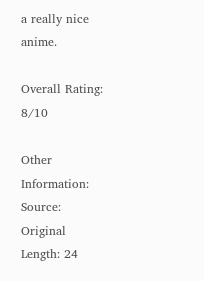a really nice anime.

Overall Rating: 8/10

Other Information:
Source: Original
Length: 24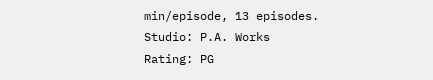min/episode, 13 episodes.
Studio: P.A. Works
Rating: PG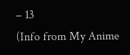– 13
(Info from My Anime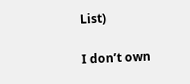List)

I don’t own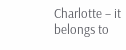Charlotte – it belongs to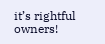it’s rightful owners!